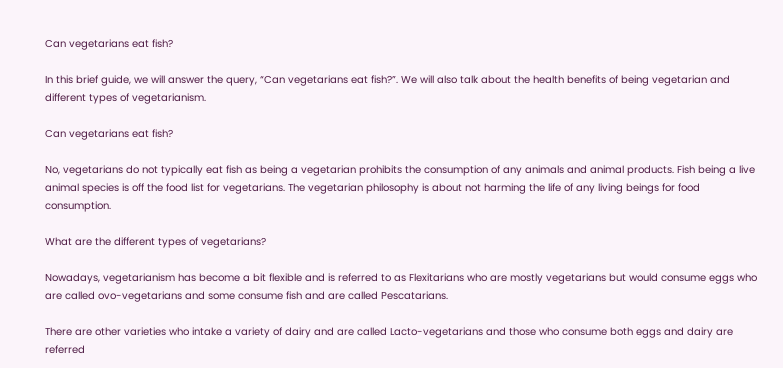Can vegetarians eat fish?

In this brief guide, we will answer the query, “Can vegetarians eat fish?”. We will also talk about the health benefits of being vegetarian and different types of vegetarianism.

Can vegetarians eat fish?

No, vegetarians do not typically eat fish as being a vegetarian prohibits the consumption of any animals and animal products. Fish being a live animal species is off the food list for vegetarians. The vegetarian philosophy is about not harming the life of any living beings for food consumption.

What are the different types of vegetarians?

Nowadays, vegetarianism has become a bit flexible and is referred to as Flexitarians who are mostly vegetarians but would consume eggs who are called ovo-vegetarians and some consume fish and are called Pescatarians.

There are other varieties who intake a variety of dairy and are called Lacto-vegetarians and those who consume both eggs and dairy are referred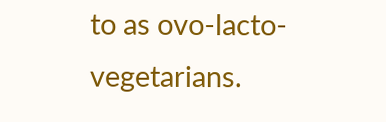to as ovo-lacto-vegetarians.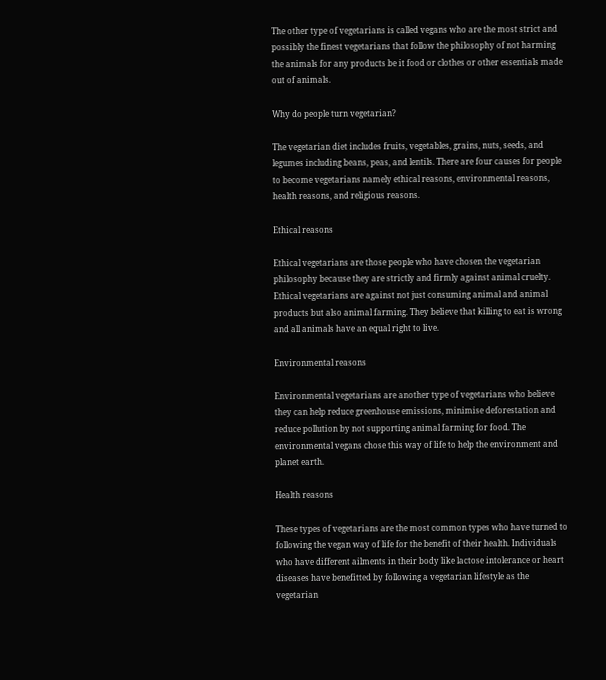The other type of vegetarians is called vegans who are the most strict and possibly the finest vegetarians that follow the philosophy of not harming the animals for any products be it food or clothes or other essentials made out of animals.

Why do people turn vegetarian?

The vegetarian diet includes fruits, vegetables, grains, nuts, seeds, and legumes including beans, peas, and lentils. There are four causes for people to become vegetarians namely ethical reasons, environmental reasons, health reasons, and religious reasons.

Ethical reasons

Ethical vegetarians are those people who have chosen the vegetarian philosophy because they are strictly and firmly against animal cruelty. Ethical vegetarians are against not just consuming animal and animal products but also animal farming. They believe that killing to eat is wrong and all animals have an equal right to live.

Environmental reasons

Environmental vegetarians are another type of vegetarians who believe they can help reduce greenhouse emissions, minimise deforestation and reduce pollution by not supporting animal farming for food. The environmental vegans chose this way of life to help the environment and planet earth.

Health reasons

These types of vegetarians are the most common types who have turned to following the vegan way of life for the benefit of their health. Individuals who have different ailments in their body like lactose intolerance or heart diseases have benefitted by following a vegetarian lifestyle as the vegetarian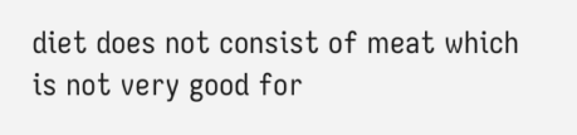diet does not consist of meat which is not very good for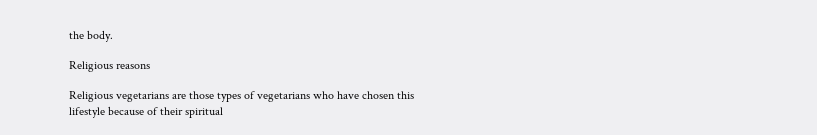the body.

Religious reasons

Religious vegetarians are those types of vegetarians who have chosen this lifestyle because of their spiritual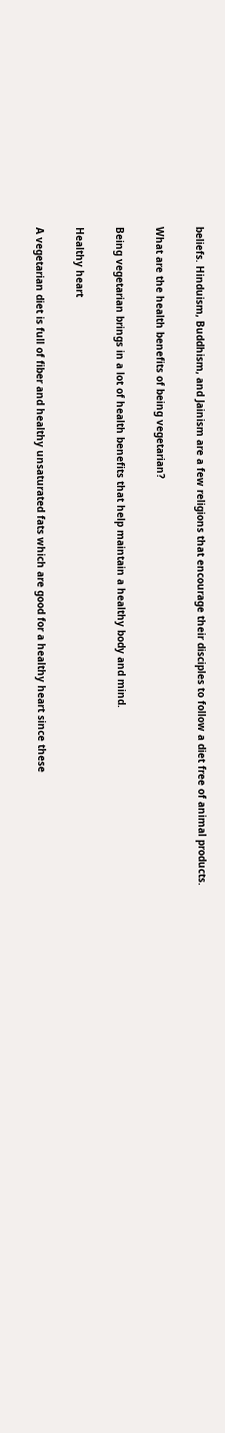beliefs. Hinduism, Buddhism, and Jainism are a few religions that encourage their disciples to follow a diet free of animal products.

What are the health benefits of being vegetarian?

Being vegetarian brings in a lot of health benefits that help maintain a healthy body and mind.

Healthy heart

A vegetarian diet is full of fiber and healthy unsaturated fats which are good for a healthy heart since these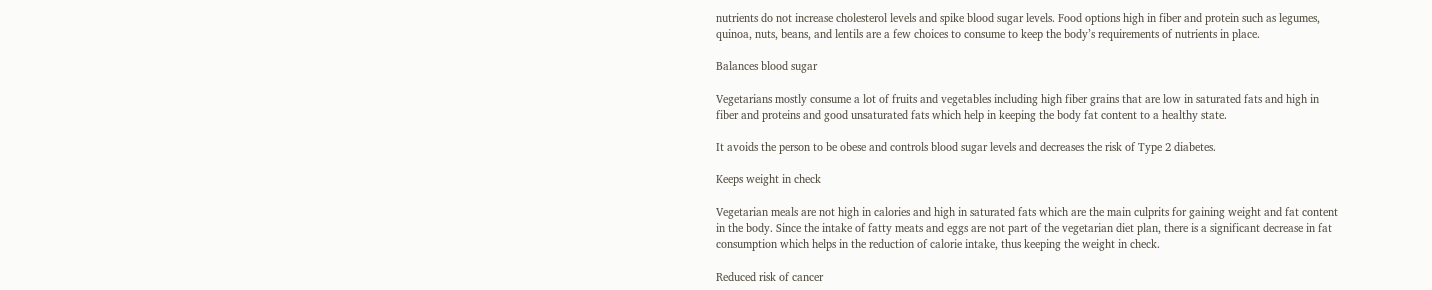nutrients do not increase cholesterol levels and spike blood sugar levels. Food options high in fiber and protein such as legumes, quinoa, nuts, beans, and lentils are a few choices to consume to keep the body’s requirements of nutrients in place.

Balances blood sugar

Vegetarians mostly consume a lot of fruits and vegetables including high fiber grains that are low in saturated fats and high in fiber and proteins and good unsaturated fats which help in keeping the body fat content to a healthy state.

It avoids the person to be obese and controls blood sugar levels and decreases the risk of Type 2 diabetes.

Keeps weight in check

Vegetarian meals are not high in calories and high in saturated fats which are the main culprits for gaining weight and fat content in the body. Since the intake of fatty meats and eggs are not part of the vegetarian diet plan, there is a significant decrease in fat consumption which helps in the reduction of calorie intake, thus keeping the weight in check.

Reduced risk of cancer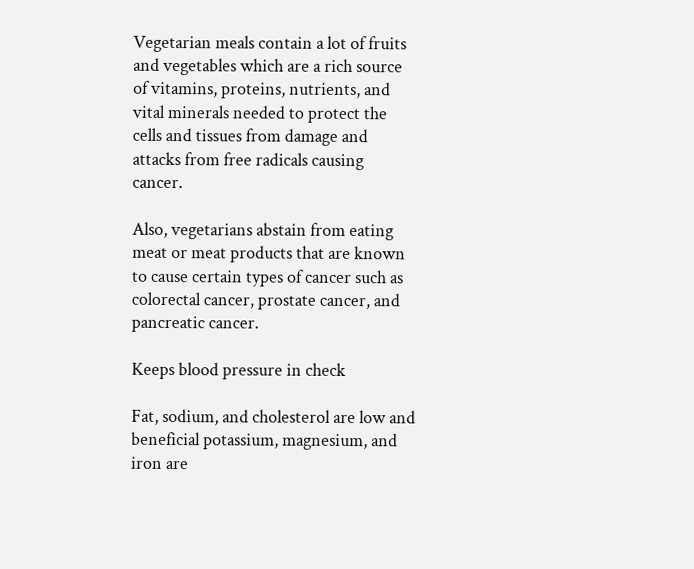Vegetarian meals contain a lot of fruits and vegetables which are a rich source of vitamins, proteins, nutrients, and vital minerals needed to protect the cells and tissues from damage and attacks from free radicals causing cancer.

Also, vegetarians abstain from eating meat or meat products that are known to cause certain types of cancer such as colorectal cancer, prostate cancer, and pancreatic cancer.

Keeps blood pressure in check

Fat, sodium, and cholesterol are low and beneficial potassium, magnesium, and iron are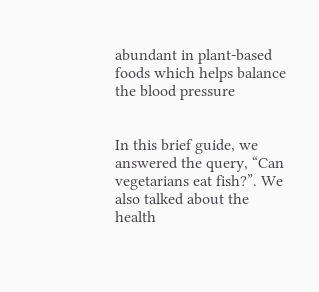abundant in plant-based foods which helps balance the blood pressure


In this brief guide, we answered the query, “Can vegetarians eat fish?”. We also talked about the health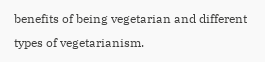benefits of being vegetarian and different types of vegetarianism.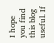I hope you find this blog useful. If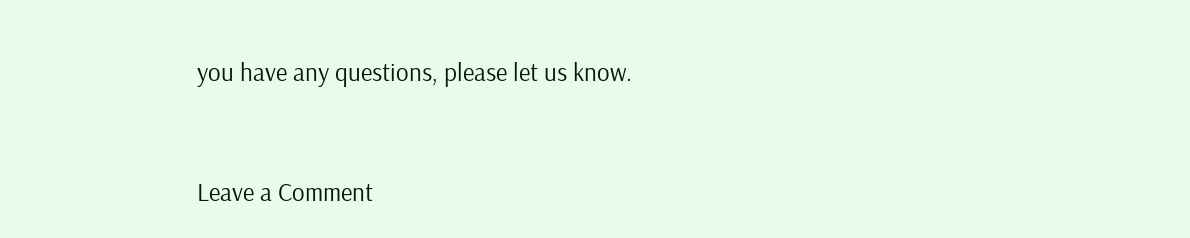you have any questions, please let us know.


Leave a Comment